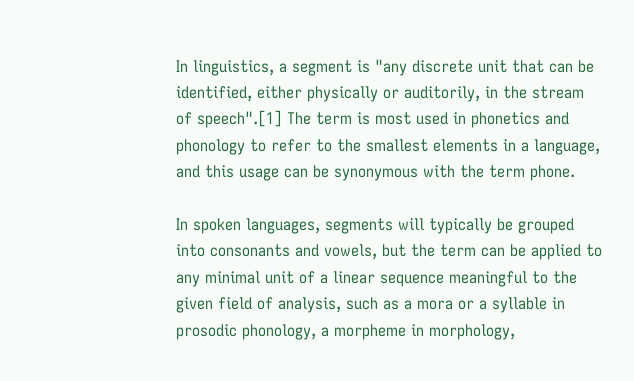In linguistics, a segment is "any discrete unit that can be identified, either physically or auditorily, in the stream of speech".[1] The term is most used in phonetics and phonology to refer to the smallest elements in a language, and this usage can be synonymous with the term phone.

In spoken languages, segments will typically be grouped into consonants and vowels, but the term can be applied to any minimal unit of a linear sequence meaningful to the given field of analysis, such as a mora or a syllable in prosodic phonology, a morpheme in morphology,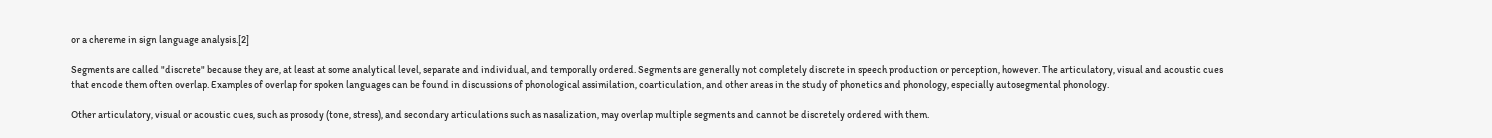or a chereme in sign language analysis.[2]

Segments are called "discrete" because they are, at least at some analytical level, separate and individual, and temporally ordered. Segments are generally not completely discrete in speech production or perception, however. The articulatory, visual and acoustic cues that encode them often overlap. Examples of overlap for spoken languages can be found in discussions of phonological assimilation, coarticulation, and other areas in the study of phonetics and phonology, especially autosegmental phonology.

Other articulatory, visual or acoustic cues, such as prosody (tone, stress), and secondary articulations such as nasalization, may overlap multiple segments and cannot be discretely ordered with them.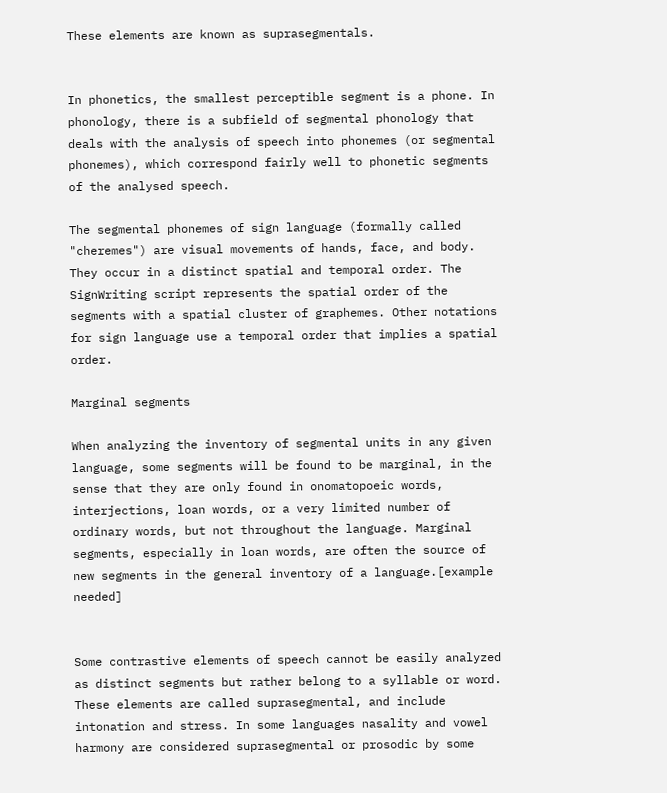These elements are known as suprasegmentals.


In phonetics, the smallest perceptible segment is a phone. In phonology, there is a subfield of segmental phonology that deals with the analysis of speech into phonemes (or segmental phonemes), which correspond fairly well to phonetic segments of the analysed speech.

The segmental phonemes of sign language (formally called "cheremes") are visual movements of hands, face, and body. They occur in a distinct spatial and temporal order. The SignWriting script represents the spatial order of the segments with a spatial cluster of graphemes. Other notations for sign language use a temporal order that implies a spatial order.

Marginal segments

When analyzing the inventory of segmental units in any given language, some segments will be found to be marginal, in the sense that they are only found in onomatopoeic words, interjections, loan words, or a very limited number of ordinary words, but not throughout the language. Marginal segments, especially in loan words, are often the source of new segments in the general inventory of a language.[example needed]


Some contrastive elements of speech cannot be easily analyzed as distinct segments but rather belong to a syllable or word. These elements are called suprasegmental, and include intonation and stress. In some languages nasality and vowel harmony are considered suprasegmental or prosodic by some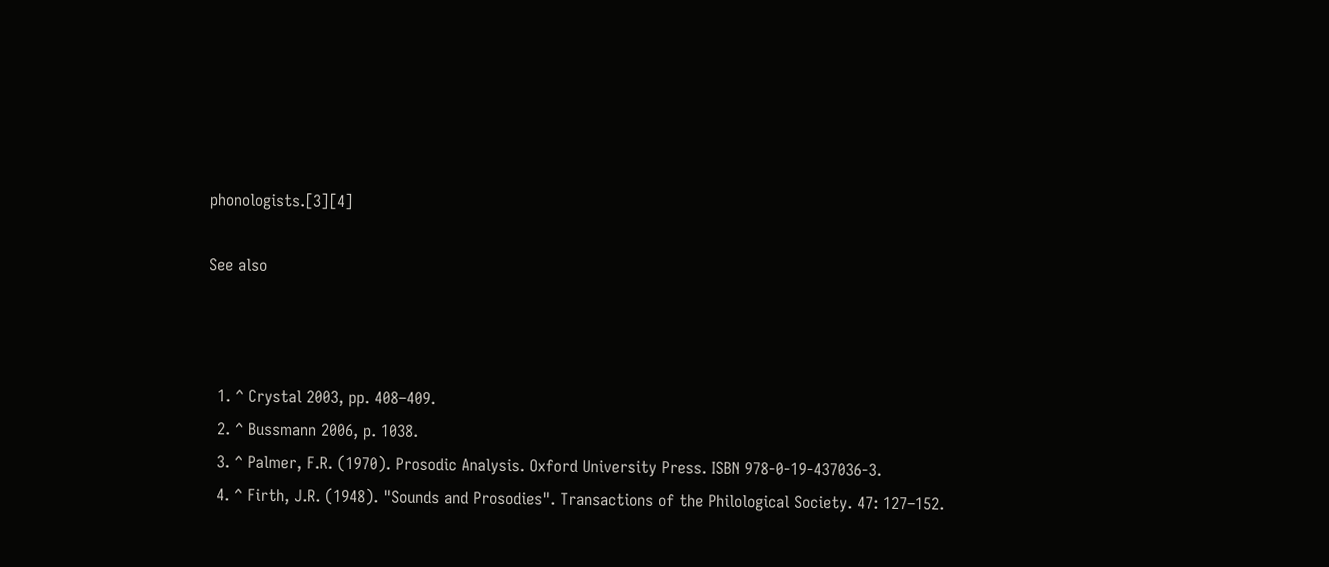phonologists.[3][4]

See also



  1. ^ Crystal 2003, pp. 408–409.
  2. ^ Bussmann 2006, p. 1038.
  3. ^ Palmer, F.R. (1970). Prosodic Analysis. Oxford University Press. ISBN 978-0-19-437036-3.
  4. ^ Firth, J.R. (1948). "Sounds and Prosodies". Transactions of the Philological Society. 47: 127–152.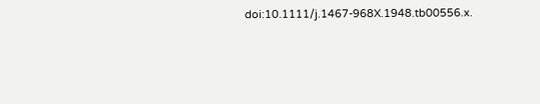doi:10.1111/j.1467-968X.1948.tb00556.x.